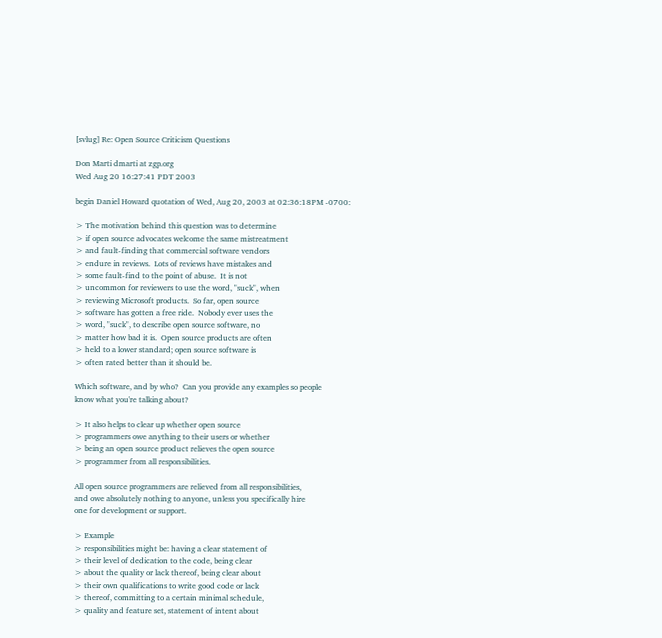[svlug] Re: Open Source Criticism Questions

Don Marti dmarti at zgp.org
Wed Aug 20 16:27:41 PDT 2003

begin Daniel Howard quotation of Wed, Aug 20, 2003 at 02:36:18PM -0700:

> The motivation behind this question was to determine
> if open source advocates welcome the same mistreatment
> and fault-finding that commercial software vendors
> endure in reviews.  Lots of reviews have mistakes and
> some fault-find to the point of abuse.  It is not
> uncommon for reviewers to use the word, "suck", when
> reviewing Microsoft products.  So far, open source
> software has gotten a free ride.  Nobody ever uses the
> word, "suck", to describe open source software, no
> matter how bad it is.  Open source products are often
> held to a lower standard; open source software is
> often rated better than it should be.

Which software, and by who?  Can you provide any examples so people
know what you're talking about?

> It also helps to clear up whether open source
> programmers owe anything to their users or whether
> being an open source product relieves the open source
> programmer from all responsibilities.

All open source programmers are relieved from all responsibilities,
and owe absolutely nothing to anyone, unless you specifically hire
one for development or support.

> Example
> responsibilities might be: having a clear statement of
> their level of dedication to the code, being clear
> about the quality or lack thereof, being clear about
> their own qualifications to write good code or lack
> thereof, committing to a certain minimal schedule,
> quality and feature set, statement of intent about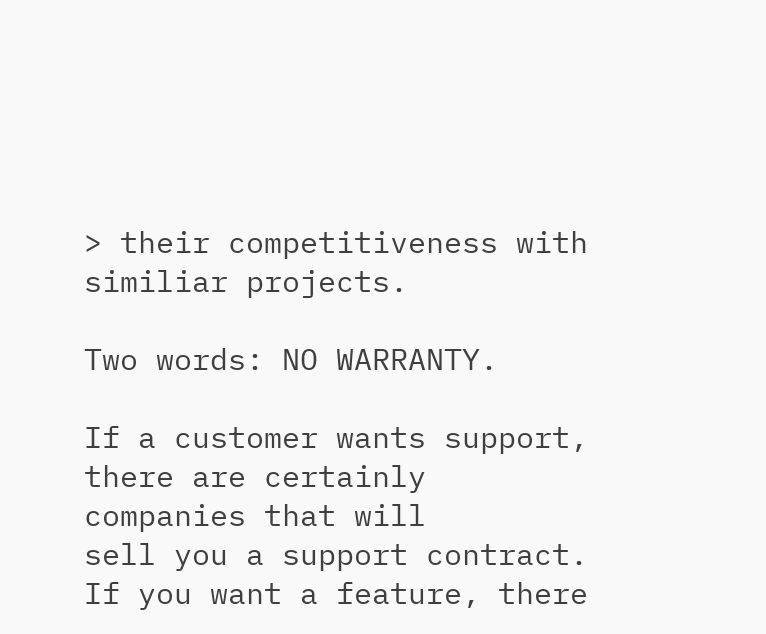> their competitiveness with similiar projects.

Two words: NO WARRANTY.

If a customer wants support, there are certainly companies that will
sell you a support contract.  If you want a feature, there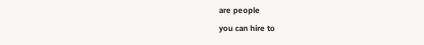are people
you can hire to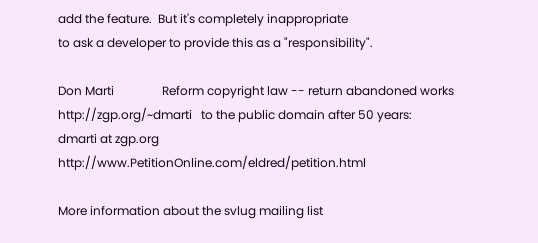add the feature.  But it's completely inappropriate
to ask a developer to provide this as a "responsibility".

Don Marti                Reform copyright law -- return abandoned works
http://zgp.org/~dmarti   to the public domain after 50 years:
dmarti at zgp.org           http://www.PetitionOnline.com/eldred/petition.html

More information about the svlug mailing list